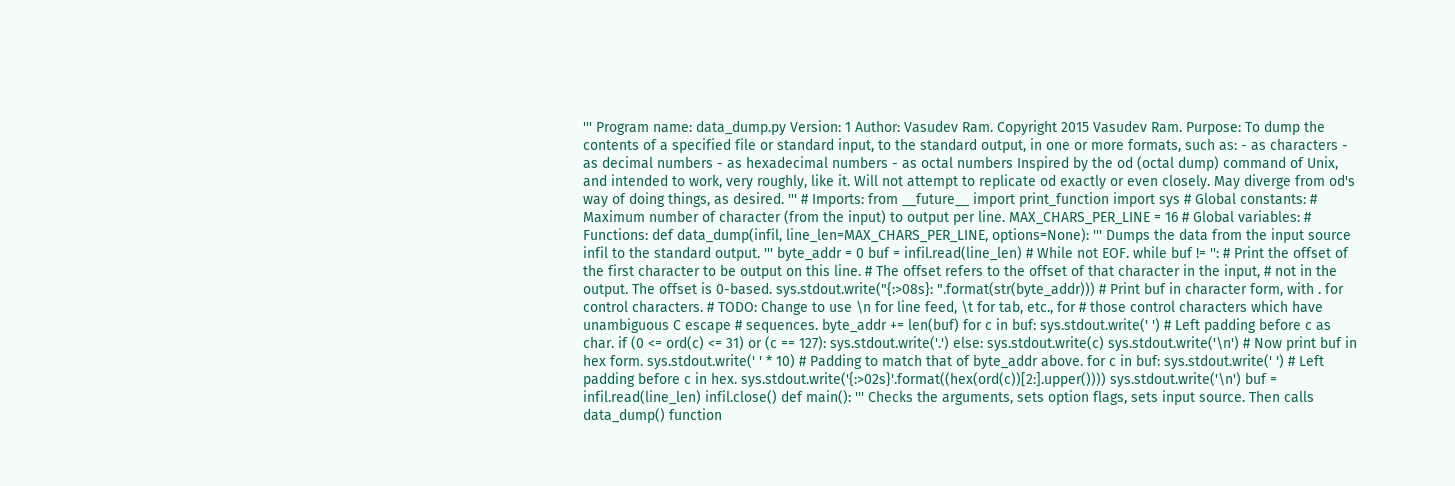''' Program name: data_dump.py Version: 1 Author: Vasudev Ram. Copyright 2015 Vasudev Ram. Purpose: To dump the contents of a specified file or standard input, to the standard output, in one or more formats, such as: - as characters - as decimal numbers - as hexadecimal numbers - as octal numbers Inspired by the od (octal dump) command of Unix, and intended to work, very roughly, like it. Will not attempt to replicate od exactly or even closely. May diverge from od's way of doing things, as desired. ''' # Imports: from __future__ import print_function import sys # Global constants: # Maximum number of character (from the input) to output per line. MAX_CHARS_PER_LINE = 16 # Global variables: # Functions: def data_dump(infil, line_len=MAX_CHARS_PER_LINE, options=None): ''' Dumps the data from the input source infil to the standard output. ''' byte_addr = 0 buf = infil.read(line_len) # While not EOF. while buf != '': # Print the offset of the first character to be output on this line. # The offset refers to the offset of that character in the input, # not in the output. The offset is 0-based. sys.stdout.write("{:>08s}: ".format(str(byte_addr))) # Print buf in character form, with . for control characters. # TODO: Change to use \n for line feed, \t for tab, etc., for # those control characters which have unambiguous C escape # sequences. byte_addr += len(buf) for c in buf: sys.stdout.write(' ') # Left padding before c as char. if (0 <= ord(c) <= 31) or (c == 127): sys.stdout.write('.') else: sys.stdout.write(c) sys.stdout.write('\n') # Now print buf in hex form. sys.stdout.write(' ' * 10) # Padding to match that of byte_addr above. for c in buf: sys.stdout.write(' ') # Left padding before c in hex. sys.stdout.write('{:>02s}'.format((hex(ord(c))[2:].upper()))) sys.stdout.write('\n') buf = infil.read(line_len) infil.close() def main(): ''' Checks the arguments, sets option flags, sets input source. Then calls data_dump() function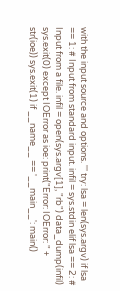with the input source and options. ''' try: lsa = len(sys.argv) if lsa == 1: # Input from standard input. infil = sys.stdin elif lsa == 2: # Input from a file. infil = open(sys.argv[1], "rb") data_dump(infil) sys.exit(0) except IOError as ioe: print("Error: IOError: " + str(ioe)) sys.exit(1) if __name__ == '__main__': main()